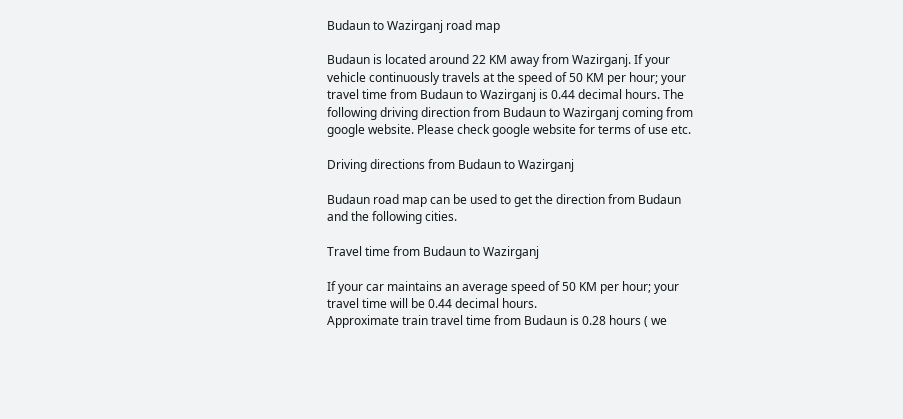Budaun to Wazirganj road map

Budaun is located around 22 KM away from Wazirganj. If your vehicle continuously travels at the speed of 50 KM per hour; your travel time from Budaun to Wazirganj is 0.44 decimal hours. The following driving direction from Budaun to Wazirganj coming from google website. Please check google website for terms of use etc.

Driving directions from Budaun to Wazirganj

Budaun road map can be used to get the direction from Budaun and the following cities.

Travel time from Budaun to Wazirganj

If your car maintains an average speed of 50 KM per hour; your travel time will be 0.44 decimal hours.
Approximate train travel time from Budaun is 0.28 hours ( we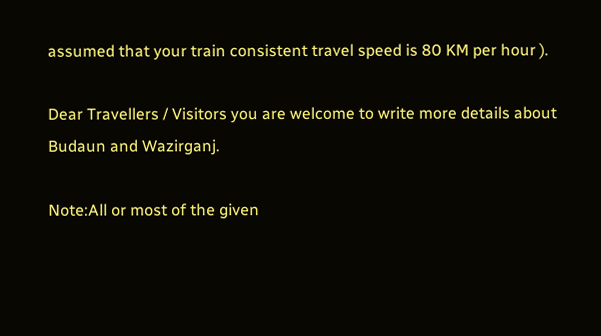assumed that your train consistent travel speed is 80 KM per hour ).

Dear Travellers / Visitors you are welcome to write more details about Budaun and Wazirganj.

Note:All or most of the given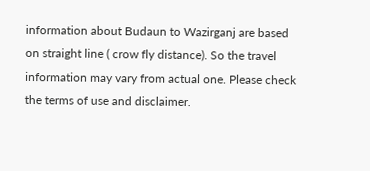information about Budaun to Wazirganj are based on straight line ( crow fly distance). So the travel information may vary from actual one. Please check the terms of use and disclaimer.